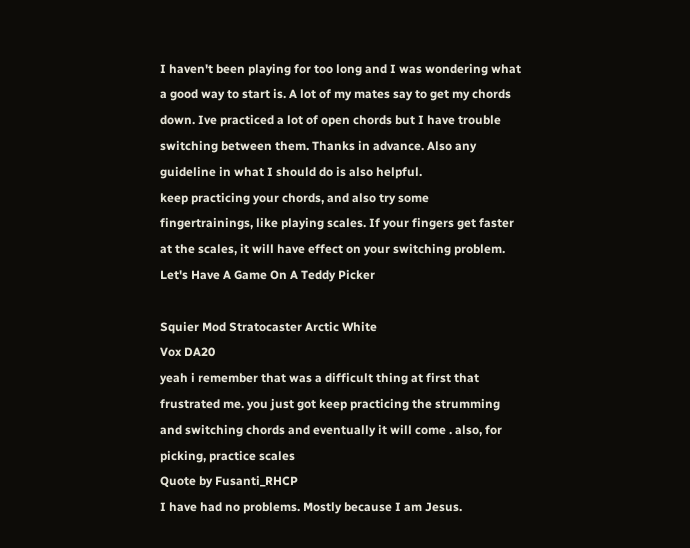I haven't been playing for too long and I was wondering what a good way to start is. A lot of my mates say to get my chords down. Ive practiced a lot of open chords but I have trouble switching between them. Thanks in advance. Also any guideline in what I should do is also helpful.
keep practicing your chords, and also try some fingertrainings, like playing scales. If your fingers get faster at the scales, it will have effect on your switching problem.
Let's Have A Game On A Teddy Picker

Squier Mod Stratocaster Arctic White
Vox DA20
yeah i remember that was a difficult thing at first that frustrated me. you just got keep practicing the strumming and switching chords and eventually it will come . also, for picking, practice scales
Quote by Fusanti_RHCP
I have had no problems. Mostly because I am Jesus.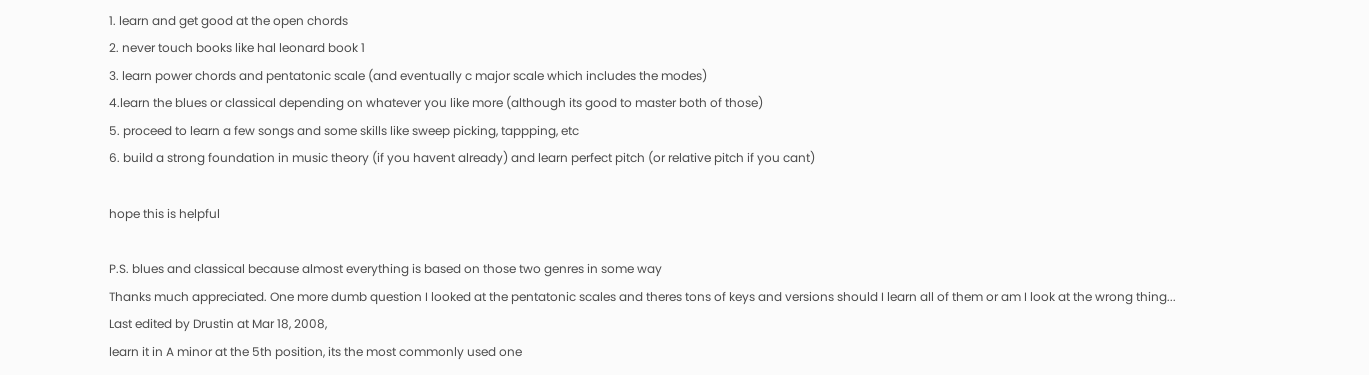1. learn and get good at the open chords
2. never touch books like hal leonard book 1
3. learn power chords and pentatonic scale (and eventually c major scale which includes the modes)
4.learn the blues or classical depending on whatever you like more (although its good to master both of those)
5. proceed to learn a few songs and some skills like sweep picking, tappping, etc
6. build a strong foundation in music theory (if you havent already) and learn perfect pitch (or relative pitch if you cant)

hope this is helpful

P.S. blues and classical because almost everything is based on those two genres in some way
Thanks much appreciated. One more dumb question I looked at the pentatonic scales and theres tons of keys and versions should I learn all of them or am I look at the wrong thing...
Last edited by Drustin at Mar 18, 2008,
learn it in A minor at the 5th position, its the most commonly used one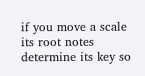if you move a scale its root notes determine its key so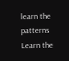learn the patterns
Learn the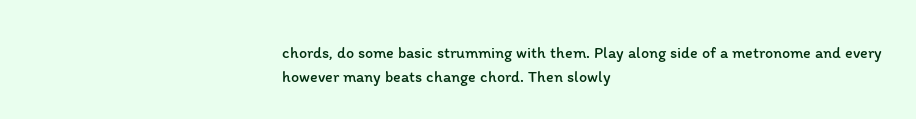chords, do some basic strumming with them. Play along side of a metronome and every however many beats change chord. Then slowly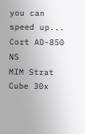you can speed up...
Cort AD-850 NS
MIM Strat
Cube 30x